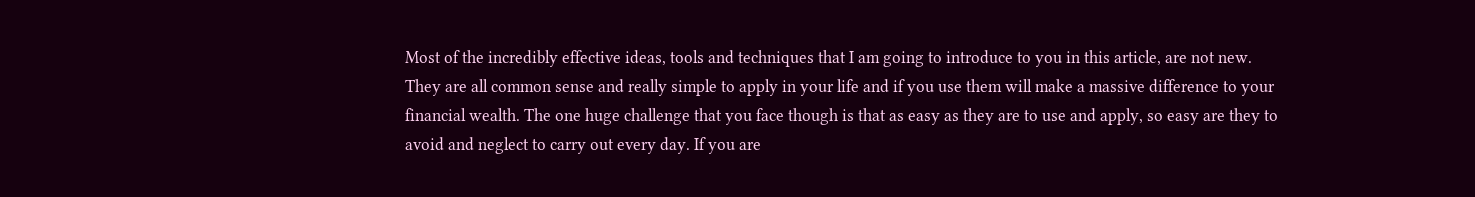Most of the incredibly effective ideas, tools and techniques that I am going to introduce to you in this article, are not new. They are all common sense and really simple to apply in your life and if you use them will make a massive difference to your financial wealth. The one huge challenge that you face though is that as easy as they are to use and apply, so easy are they to avoid and neglect to carry out every day. If you are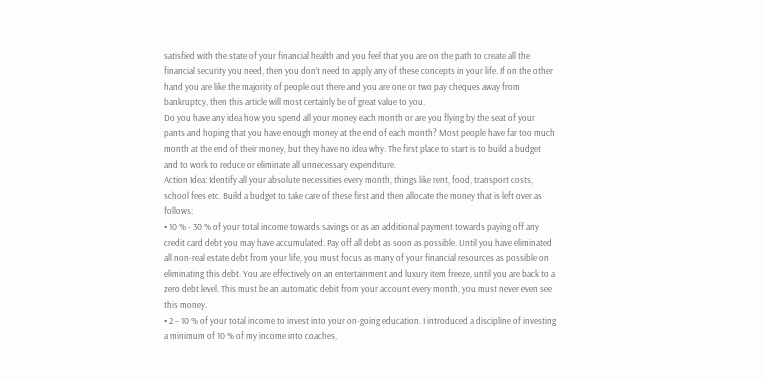satisfied with the state of your financial health and you feel that you are on the path to create all the financial security you need, then you don’t need to apply any of these concepts in your life. If on the other hand you are like the majority of people out there and you are one or two pay cheques away from bankruptcy, then this article will most certainly be of great value to you.
Do you have any idea how you spend all your money each month or are you flying by the seat of your pants and hoping that you have enough money at the end of each month? Most people have far too much month at the end of their money, but they have no idea why. The first place to start is to build a budget and to work to reduce or eliminate all unnecessary expenditure.
Action Idea: Identify all your absolute necessities every month, things like rent, food, transport costs, school fees etc. Build a budget to take care of these first and then allocate the money that is left over as follows:
• 10 % - 30 % of your total income towards savings or as an additional payment towards paying off any credit card debt you may have accumulated. Pay off all debt as soon as possible. Until you have eliminated all non-real estate debt from your life, you must focus as many of your financial resources as possible on eliminating this debt. You are effectively on an entertainment and luxury item freeze, until you are back to a zero debt level. This must be an automatic debit from your account every month, you must never even see this money.
• 2 – 10 % of your total income to invest into your on-going education. I introduced a discipline of investing a minimum of 10 % of my income into coaches,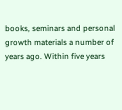books, seminars and personal growth materials a number of years ago. Within five years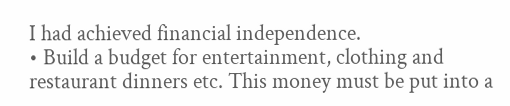I had achieved financial independence.
• Build a budget for entertainment, clothing and restaurant dinners etc. This money must be put into a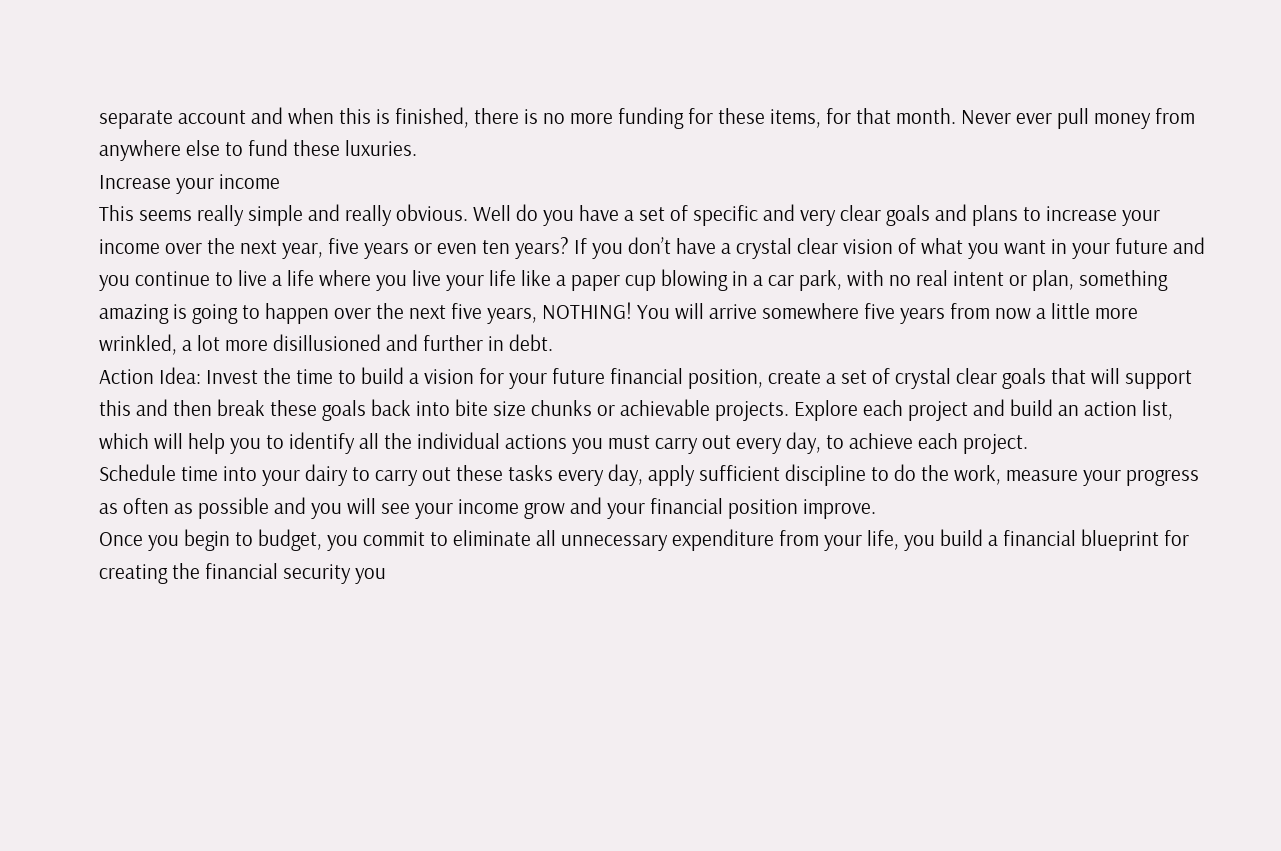separate account and when this is finished, there is no more funding for these items, for that month. Never ever pull money from anywhere else to fund these luxuries.
Increase your income
This seems really simple and really obvious. Well do you have a set of specific and very clear goals and plans to increase your income over the next year, five years or even ten years? If you don’t have a crystal clear vision of what you want in your future and you continue to live a life where you live your life like a paper cup blowing in a car park, with no real intent or plan, something amazing is going to happen over the next five years, NOTHING! You will arrive somewhere five years from now a little more wrinkled, a lot more disillusioned and further in debt.
Action Idea: Invest the time to build a vision for your future financial position, create a set of crystal clear goals that will support this and then break these goals back into bite size chunks or achievable projects. Explore each project and build an action list, which will help you to identify all the individual actions you must carry out every day, to achieve each project.
Schedule time into your dairy to carry out these tasks every day, apply sufficient discipline to do the work, measure your progress as often as possible and you will see your income grow and your financial position improve.
Once you begin to budget, you commit to eliminate all unnecessary expenditure from your life, you build a financial blueprint for creating the financial security you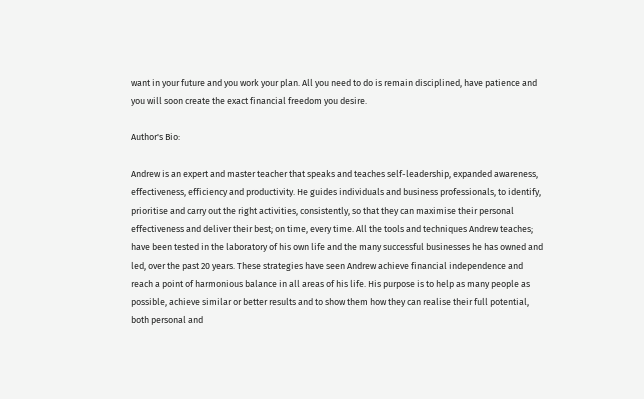want in your future and you work your plan. All you need to do is remain disciplined, have patience and you will soon create the exact financial freedom you desire.

Author's Bio:

Andrew is an expert and master teacher that speaks and teaches self-leadership, expanded awareness, effectiveness, efficiency and productivity. He guides individuals and business professionals, to identify, prioritise and carry out the right activities, consistently, so that they can maximise their personal effectiveness and deliver their best; on time, every time. All the tools and techniques Andrew teaches; have been tested in the laboratory of his own life and the many successful businesses he has owned and led, over the past 20 years. These strategies have seen Andrew achieve financial independence and reach a point of harmonious balance in all areas of his life. His purpose is to help as many people as possible, achieve similar or better results and to show them how they can realise their full potential, both personal and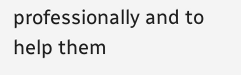professionally and to help them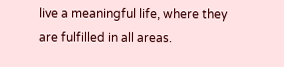live a meaningful life, where they are fulfilled in all areas.